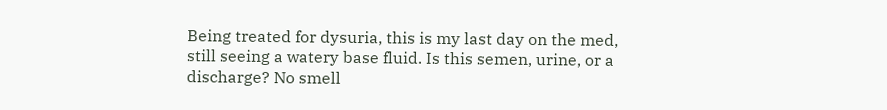Being treated for dysuria, this is my last day on the med, still seeing a watery base fluid. Is this semen, urine, or a discharge? No smell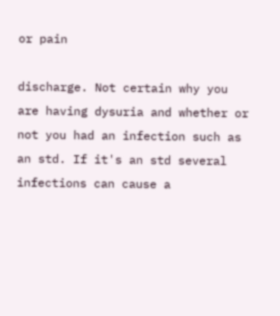or pain

discharge. Not certain why you are having dysuria and whether or not you had an infection such as an std. If it's an std several infections can cause a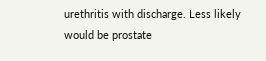urethritis with discharge. Less likely would be prostate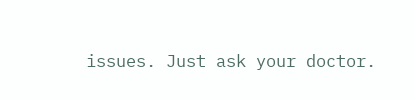issues. Just ask your doctor.